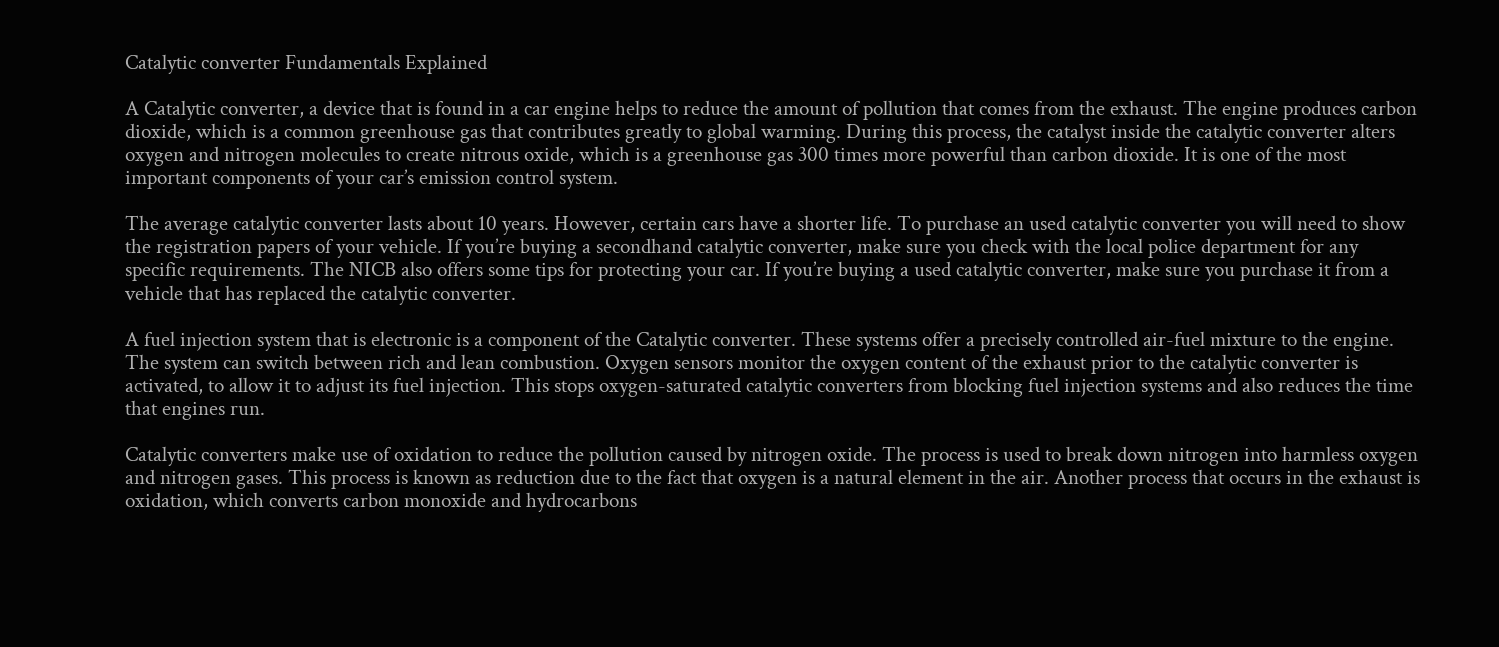Catalytic converter Fundamentals Explained

A Catalytic converter, a device that is found in a car engine helps to reduce the amount of pollution that comes from the exhaust. The engine produces carbon dioxide, which is a common greenhouse gas that contributes greatly to global warming. During this process, the catalyst inside the catalytic converter alters oxygen and nitrogen molecules to create nitrous oxide, which is a greenhouse gas 300 times more powerful than carbon dioxide. It is one of the most important components of your car’s emission control system.

The average catalytic converter lasts about 10 years. However, certain cars have a shorter life. To purchase an used catalytic converter you will need to show the registration papers of your vehicle. If you’re buying a secondhand catalytic converter, make sure you check with the local police department for any specific requirements. The NICB also offers some tips for protecting your car. If you’re buying a used catalytic converter, make sure you purchase it from a vehicle that has replaced the catalytic converter.

A fuel injection system that is electronic is a component of the Catalytic converter. These systems offer a precisely controlled air-fuel mixture to the engine. The system can switch between rich and lean combustion. Oxygen sensors monitor the oxygen content of the exhaust prior to the catalytic converter is activated, to allow it to adjust its fuel injection. This stops oxygen-saturated catalytic converters from blocking fuel injection systems and also reduces the time that engines run.

Catalytic converters make use of oxidation to reduce the pollution caused by nitrogen oxide. The process is used to break down nitrogen into harmless oxygen and nitrogen gases. This process is known as reduction due to the fact that oxygen is a natural element in the air. Another process that occurs in the exhaust is oxidation, which converts carbon monoxide and hydrocarbons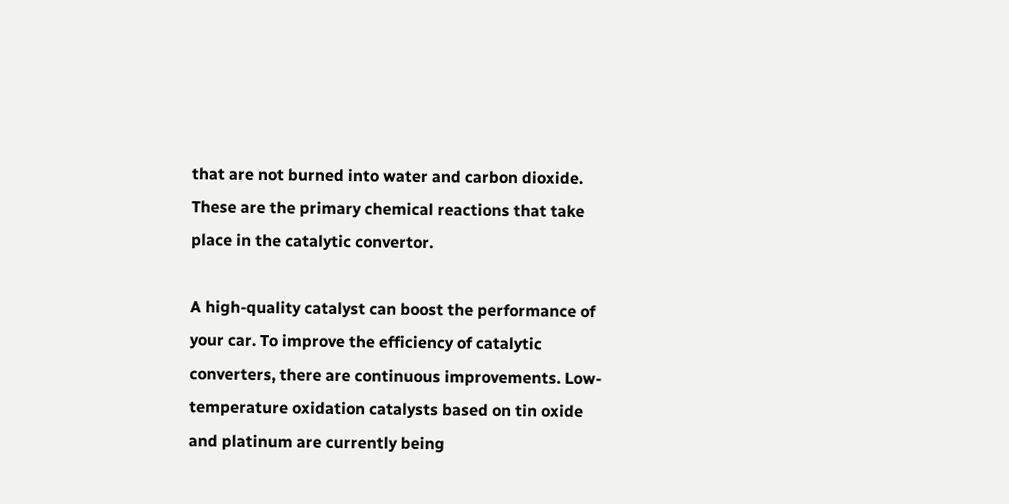that are not burned into water and carbon dioxide. These are the primary chemical reactions that take place in the catalytic convertor.

A high-quality catalyst can boost the performance of your car. To improve the efficiency of catalytic converters, there are continuous improvements. Low-temperature oxidation catalysts based on tin oxide and platinum are currently being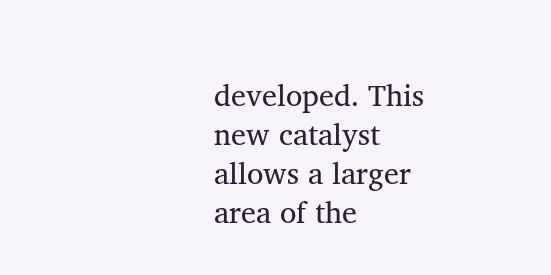developed. This new catalyst allows a larger area of the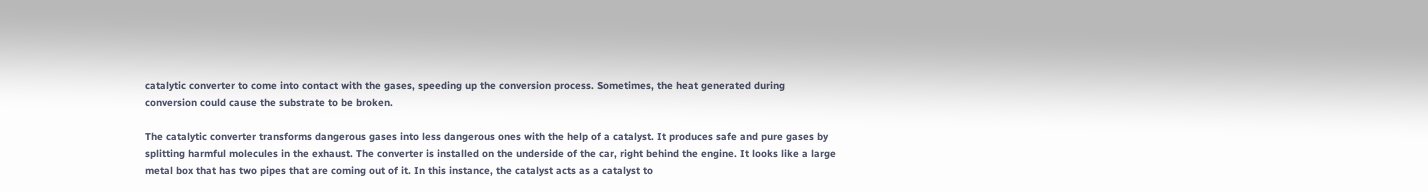catalytic converter to come into contact with the gases, speeding up the conversion process. Sometimes, the heat generated during conversion could cause the substrate to be broken.

The catalytic converter transforms dangerous gases into less dangerous ones with the help of a catalyst. It produces safe and pure gases by splitting harmful molecules in the exhaust. The converter is installed on the underside of the car, right behind the engine. It looks like a large metal box that has two pipes that are coming out of it. In this instance, the catalyst acts as a catalyst to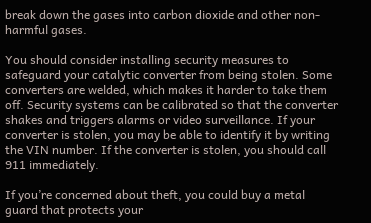break down the gases into carbon dioxide and other non-harmful gases.

You should consider installing security measures to safeguard your catalytic converter from being stolen. Some converters are welded, which makes it harder to take them off. Security systems can be calibrated so that the converter shakes and triggers alarms or video surveillance. If your converter is stolen, you may be able to identify it by writing the VIN number. If the converter is stolen, you should call 911 immediately.

If you’re concerned about theft, you could buy a metal guard that protects your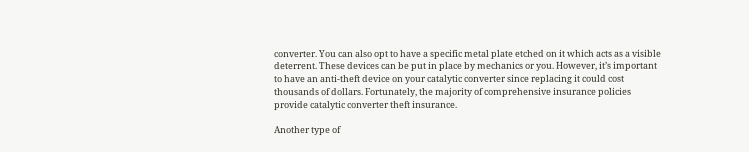converter. You can also opt to have a specific metal plate etched on it which acts as a visible deterrent. These devices can be put in place by mechanics or you. However, it’s important to have an anti-theft device on your catalytic converter since replacing it could cost thousands of dollars. Fortunately, the majority of comprehensive insurance policies provide catalytic converter theft insurance.

Another type of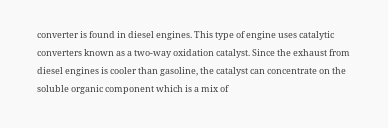converter is found in diesel engines. This type of engine uses catalytic converters known as a two-way oxidation catalyst. Since the exhaust from diesel engines is cooler than gasoline, the catalyst can concentrate on the soluble organic component which is a mix of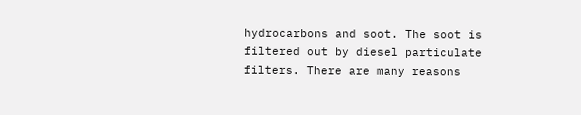hydrocarbons and soot. The soot is filtered out by diesel particulate filters. There are many reasons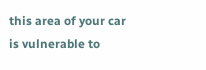this area of your car is vulnerable to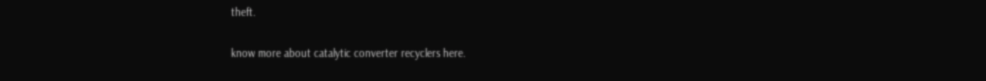theft.

know more about catalytic converter recyclers here.